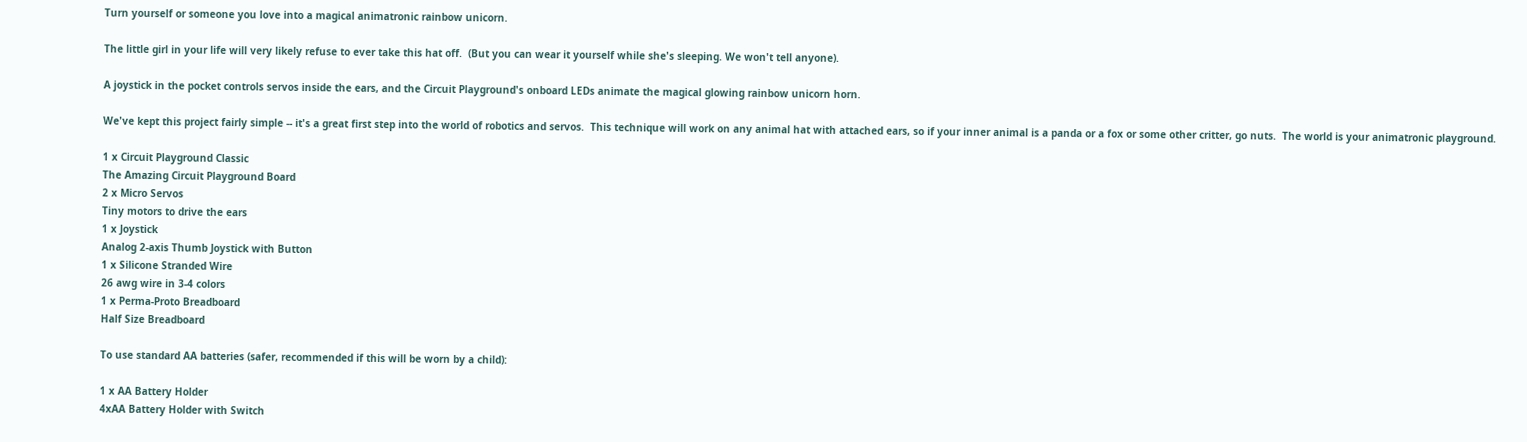Turn yourself or someone you love into a magical animatronic rainbow unicorn.

The little girl in your life will very likely refuse to ever take this hat off.  (But you can wear it yourself while she's sleeping. We won't tell anyone).

A joystick in the pocket controls servos inside the ears, and the Circuit Playground's onboard LEDs animate the magical glowing rainbow unicorn horn.

We've kept this project fairly simple -- it's a great first step into the world of robotics and servos.  This technique will work on any animal hat with attached ears, so if your inner animal is a panda or a fox or some other critter, go nuts.  The world is your animatronic playground.

1 x Circuit Playground Classic
The Amazing Circuit Playground Board
2 x Micro Servos
Tiny motors to drive the ears
1 x Joystick
Analog 2-axis Thumb Joystick with Button
1 x Silicone Stranded Wire
26 awg wire in 3-4 colors
1 x Perma-Proto Breadboard
Half Size Breadboard

To use standard AA batteries (safer, recommended if this will be worn by a child):

1 x AA Battery Holder
4xAA Battery Holder with Switch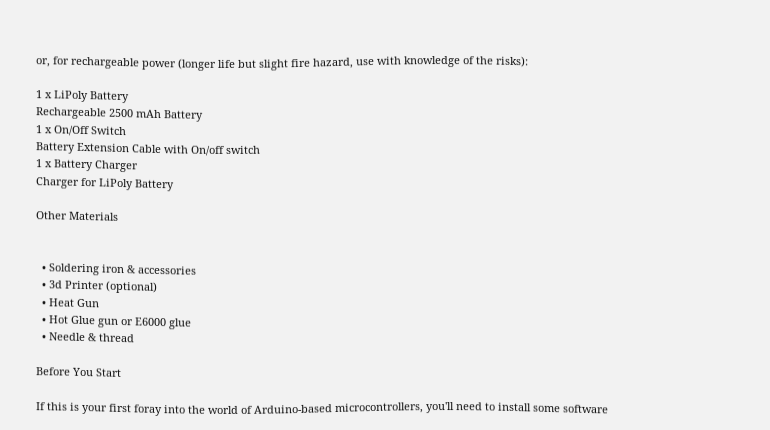or, for rechargeable power (longer life but slight fire hazard, use with knowledge of the risks):

1 x LiPoly Battery
Rechargeable 2500 mAh Battery
1 x On/Off Switch
Battery Extension Cable with On/off switch
1 x Battery Charger
Charger for LiPoly Battery

Other Materials


  • Soldering iron & accessories
  • 3d Printer (optional)
  • Heat Gun
  • Hot Glue gun or E6000 glue
  • Needle & thread

Before You Start

If this is your first foray into the world of Arduino-based microcontrollers, you'll need to install some software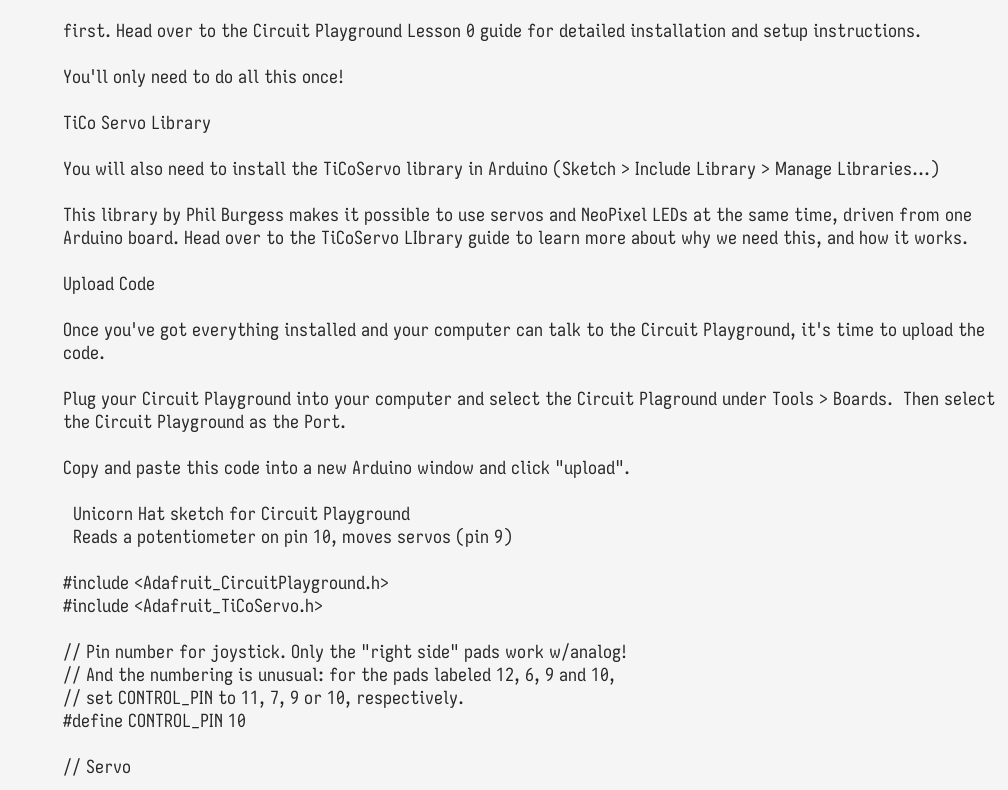first. Head over to the Circuit Playground Lesson 0 guide for detailed installation and setup instructions.

You'll only need to do all this once!

TiCo Servo Library

You will also need to install the TiCoServo library in Arduino (Sketch > Include Library > Manage Libraries...)

This library by Phil Burgess makes it possible to use servos and NeoPixel LEDs at the same time, driven from one Arduino board. Head over to the TiCoServo LIbrary guide to learn more about why we need this, and how it works.

Upload Code

Once you've got everything installed and your computer can talk to the Circuit Playground, it's time to upload the code.

Plug your Circuit Playground into your computer and select the Circuit Plaground under Tools > Boards.  Then select the Circuit Playground as the Port.

Copy and paste this code into a new Arduino window and click "upload".

  Unicorn Hat sketch for Circuit Playground
  Reads a potentiometer on pin 10, moves servos (pin 9)

#include <Adafruit_CircuitPlayground.h>
#include <Adafruit_TiCoServo.h>

// Pin number for joystick. Only the "right side" pads work w/analog!
// And the numbering is unusual: for the pads labeled 12, 6, 9 and 10,
// set CONTROL_PIN to 11, 7, 9 or 10, respectively.
#define CONTROL_PIN 10

// Servo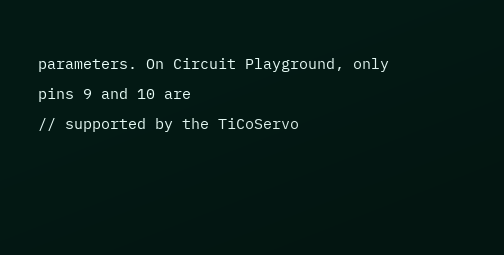parameters. On Circuit Playground, only pins 9 and 10 are
// supported by the TiCoServo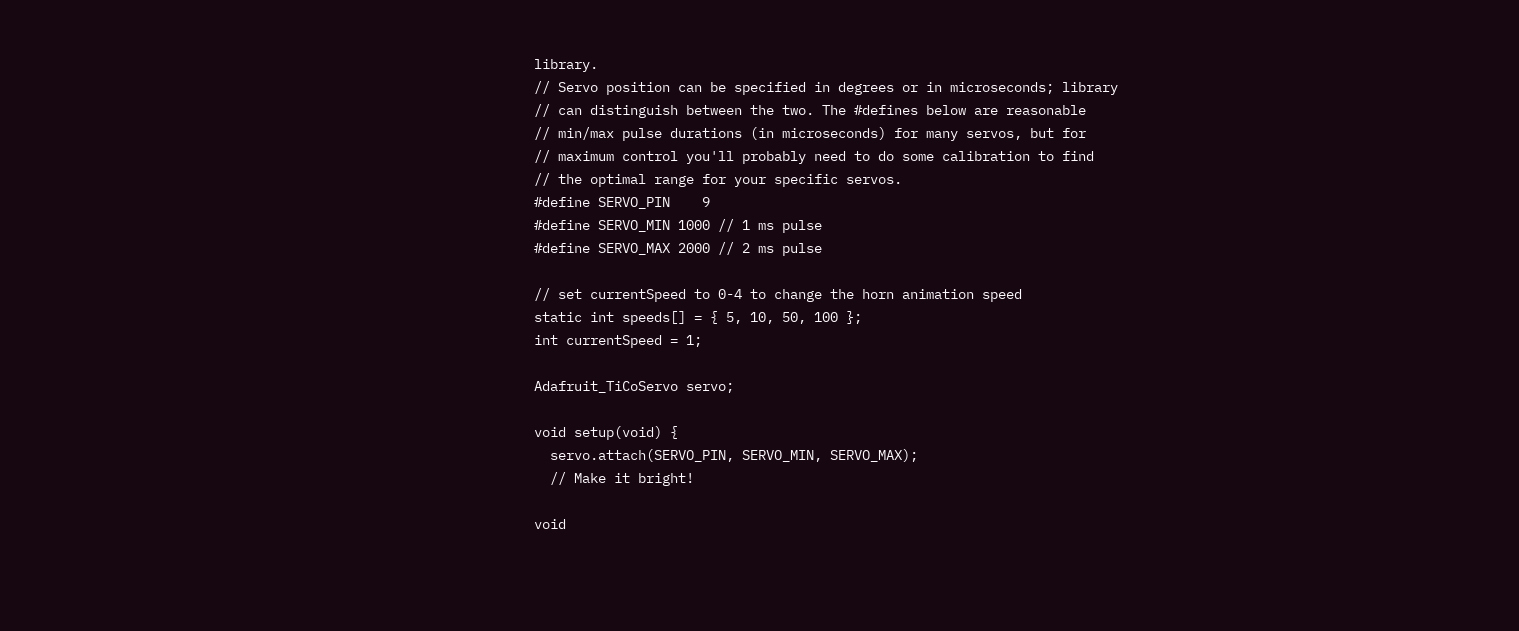library.
// Servo position can be specified in degrees or in microseconds; library
// can distinguish between the two. The #defines below are reasonable
// min/max pulse durations (in microseconds) for many servos, but for
// maximum control you'll probably need to do some calibration to find
// the optimal range for your specific servos.
#define SERVO_PIN    9
#define SERVO_MIN 1000 // 1 ms pulse
#define SERVO_MAX 2000 // 2 ms pulse

// set currentSpeed to 0-4 to change the horn animation speed
static int speeds[] = { 5, 10, 50, 100 };
int currentSpeed = 1;

Adafruit_TiCoServo servo;

void setup(void) {
  servo.attach(SERVO_PIN, SERVO_MIN, SERVO_MAX);
  // Make it bright!

void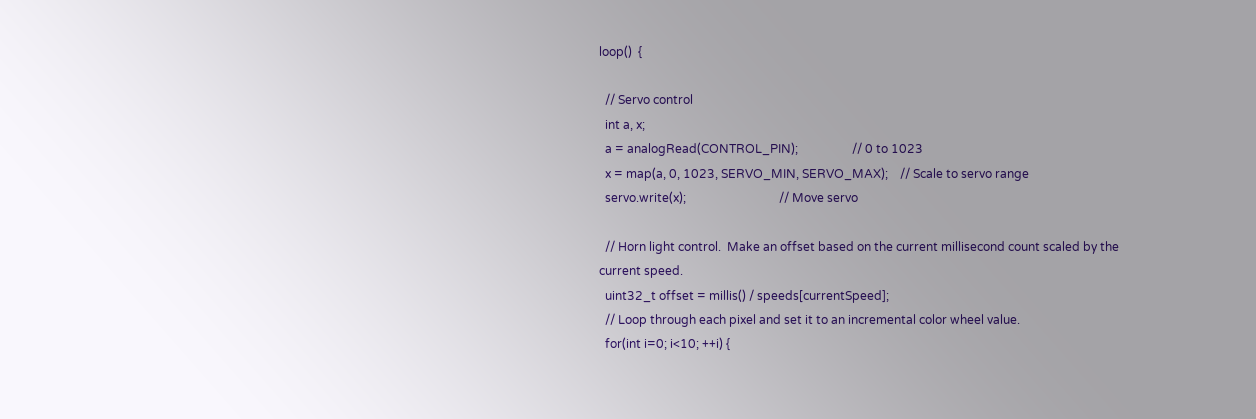loop()  {

  // Servo control
  int a, x;
  a = analogRead(CONTROL_PIN);                  // 0 to 1023
  x = map(a, 0, 1023, SERVO_MIN, SERVO_MAX);    // Scale to servo range
  servo.write(x);                               // Move servo

  // Horn light control.  Make an offset based on the current millisecond count scaled by the current speed.
  uint32_t offset = millis() / speeds[currentSpeed];
  // Loop through each pixel and set it to an incremental color wheel value.
  for(int i=0; i<10; ++i) {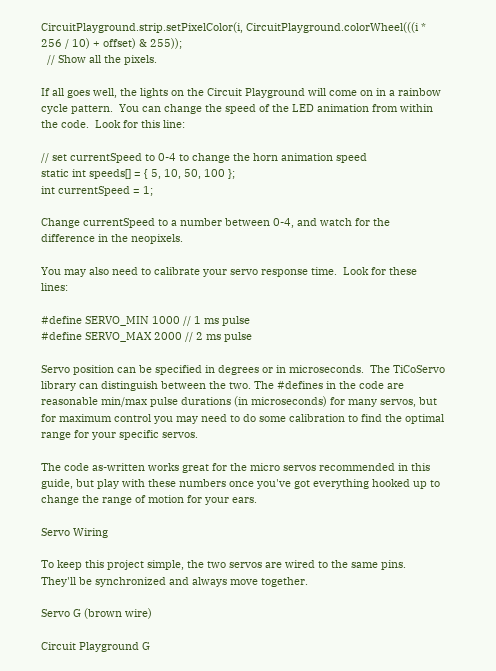CircuitPlayground.strip.setPixelColor(i, CircuitPlayground.colorWheel(((i * 256 / 10) + offset) & 255));
  // Show all the pixels.

If all goes well, the lights on the Circuit Playground will come on in a rainbow cycle pattern.  You can change the speed of the LED animation from within the code.  Look for this line:

// set currentSpeed to 0-4 to change the horn animation speed
static int speeds[] = { 5, 10, 50, 100 };
int currentSpeed = 1;

Change currentSpeed to a number between 0-4, and watch for the difference in the neopixels.

You may also need to calibrate your servo response time.  Look for these lines:

#define SERVO_MIN 1000 // 1 ms pulse
#define SERVO_MAX 2000 // 2 ms pulse

Servo position can be specified in degrees or in microseconds.  The TiCoServo library can distinguish between the two. The #defines in the code are reasonable min/max pulse durations (in microseconds) for many servos, but for maximum control you may need to do some calibration to find the optimal range for your specific servos.

The code as-written works great for the micro servos recommended in this guide, but play with these numbers once you've got everything hooked up to change the range of motion for your ears.

Servo Wiring

To keep this project simple, the two servos are wired to the same pins.  They'll be synchronized and always move together.

Servo G (brown wire)

Circuit Playground G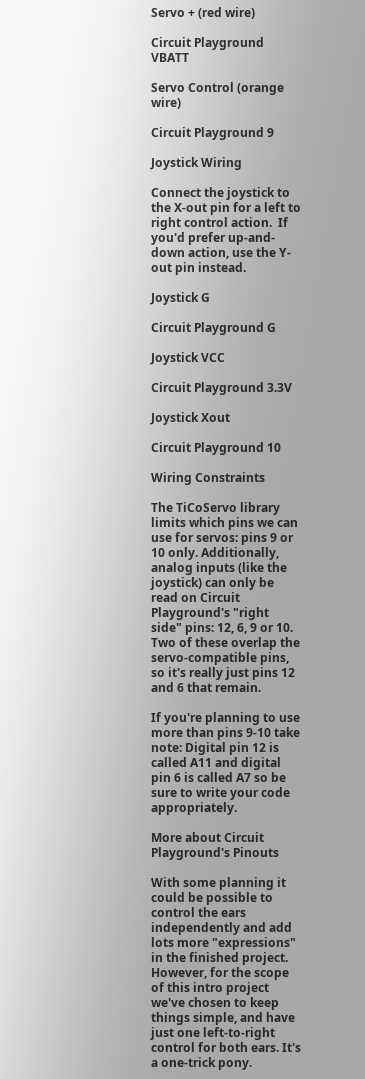Servo + (red wire)

Circuit Playground VBATT

Servo Control (orange wire)

Circuit Playground 9

Joystick Wiring

Connect the joystick to the X-out pin for a left to right control action.  If you'd prefer up-and-down action, use the Y-out pin instead.

Joystick G

Circuit Playground G

Joystick VCC

Circuit Playground 3.3V

Joystick Xout

Circuit Playground 10

Wiring Constraints

The TiCoServo library limits which pins we can use for servos: pins 9 or 10 only. Additionally, analog inputs (like the joystick) can only be read on Circuit Playground's "right side" pins: 12, 6, 9 or 10. Two of these overlap the servo-compatible pins, so it's really just pins 12 and 6 that remain.

If you're planning to use more than pins 9-10 take note: Digital pin 12 is called A11 and digital pin 6 is called A7 so be sure to write your code appropriately.

More about Circuit Playground's Pinouts

With some planning it could be possible to control the ears independently and add lots more "expressions" in the finished project. However, for the scope of this intro project we've chosen to keep things simple, and have just one left-to-right control for both ears. It's a one-trick pony.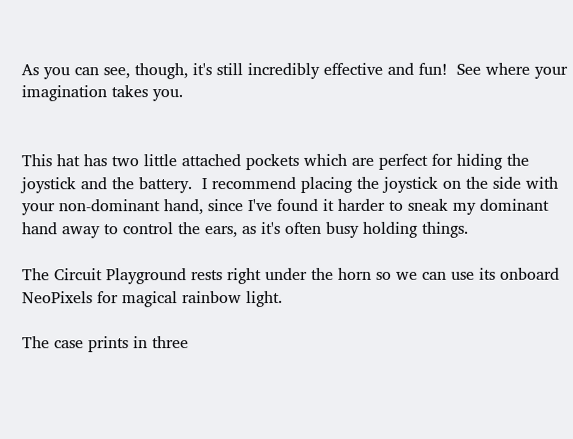As you can see, though, it's still incredibly effective and fun!  See where your imagination takes you.


This hat has two little attached pockets which are perfect for hiding the joystick and the battery.  I recommend placing the joystick on the side with your non-dominant hand, since I've found it harder to sneak my dominant hand away to control the ears, as it's often busy holding things.

The Circuit Playground rests right under the horn so we can use its onboard NeoPixels for magical rainbow light.

The case prints in three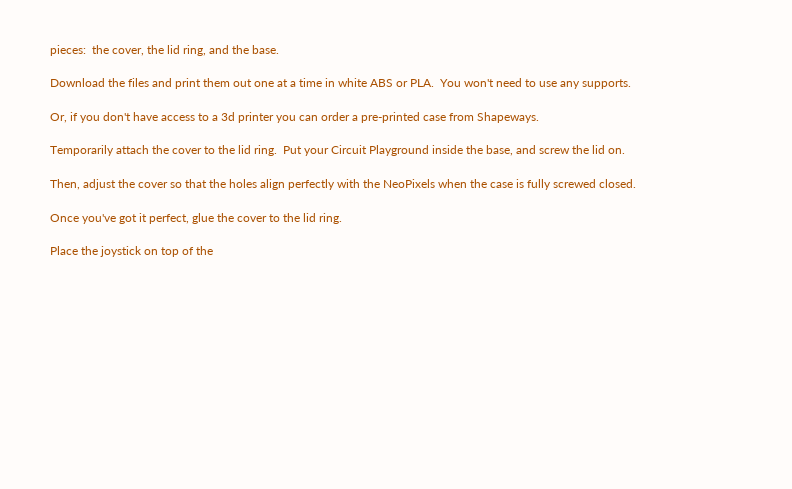pieces:  the cover, the lid ring, and the base.

Download the files and print them out one at a time in white ABS or PLA.  You won't need to use any supports.

Or, if you don't have access to a 3d printer you can order a pre-printed case from Shapeways.

Temporarily attach the cover to the lid ring.  Put your Circuit Playground inside the base, and screw the lid on.

Then, adjust the cover so that the holes align perfectly with the NeoPixels when the case is fully screwed closed.

Once you've got it perfect, glue the cover to the lid ring.

Place the joystick on top of the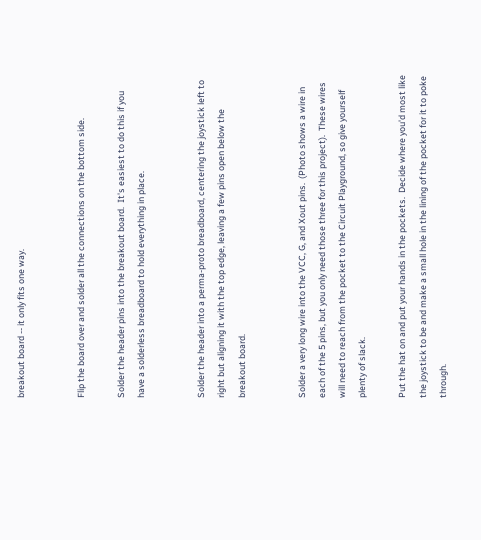breakout board -- it only fits one way.


Flip the board over and solder all the connections on the bottom side.

Solder the header pins into the breakout board.  It's easiest to do this if you have a solderless breadboard to hold everything in place.


Solder the header into a perma-proto breadboard, centering the joystick left to right but aligning it with the top edge, leaving a few pins open below the breakout board.


Solder a very long wire into the VCC, G, and Xout pins.  (Photo shows a wire in each of the 5 pins, but you only need those three for this project).  These wires will need to reach from the pocket to the Circuit Playground, so give yourself plenty of slack.

Put the hat on and put your hands in the pockets.  Decide where you'd most like the joystick to be and make a small hole in the lining of the pocket for it to poke through.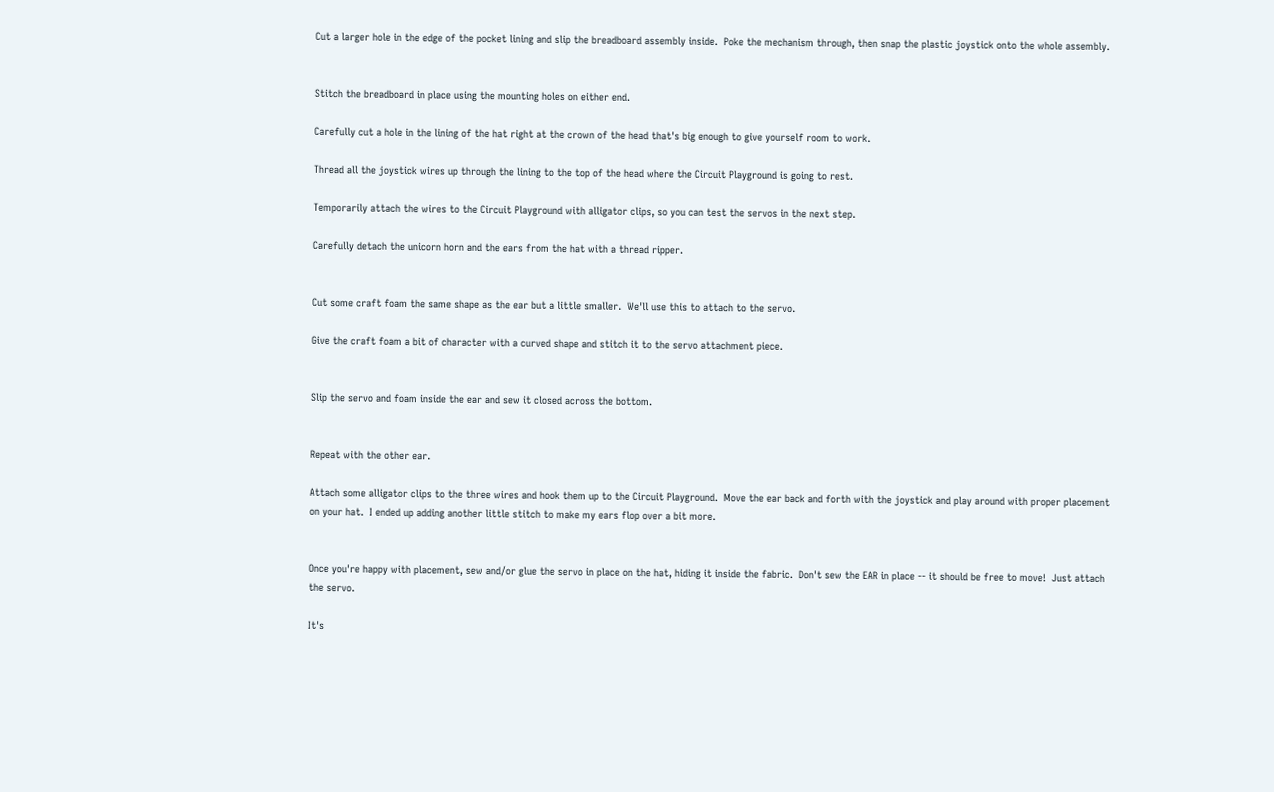Cut a larger hole in the edge of the pocket lining and slip the breadboard assembly inside.  Poke the mechanism through, then snap the plastic joystick onto the whole assembly.


Stitch the breadboard in place using the mounting holes on either end.

Carefully cut a hole in the lining of the hat right at the crown of the head that's big enough to give yourself room to work.

Thread all the joystick wires up through the lining to the top of the head where the Circuit Playground is going to rest.

Temporarily attach the wires to the Circuit Playground with alligator clips, so you can test the servos in the next step.

Carefully detach the unicorn horn and the ears from the hat with a thread ripper.


Cut some craft foam the same shape as the ear but a little smaller.  We'll use this to attach to the servo.

Give the craft foam a bit of character with a curved shape and stitch it to the servo attachment piece.


Slip the servo and foam inside the ear and sew it closed across the bottom.


Repeat with the other ear.

Attach some alligator clips to the three wires and hook them up to the Circuit Playground.  Move the ear back and forth with the joystick and play around with proper placement on your hat.  I ended up adding another little stitch to make my ears flop over a bit more.


Once you're happy with placement, sew and/or glue the servo in place on the hat, hiding it inside the fabric.  Don't sew the EAR in place -- it should be free to move!  Just attach the servo.

It's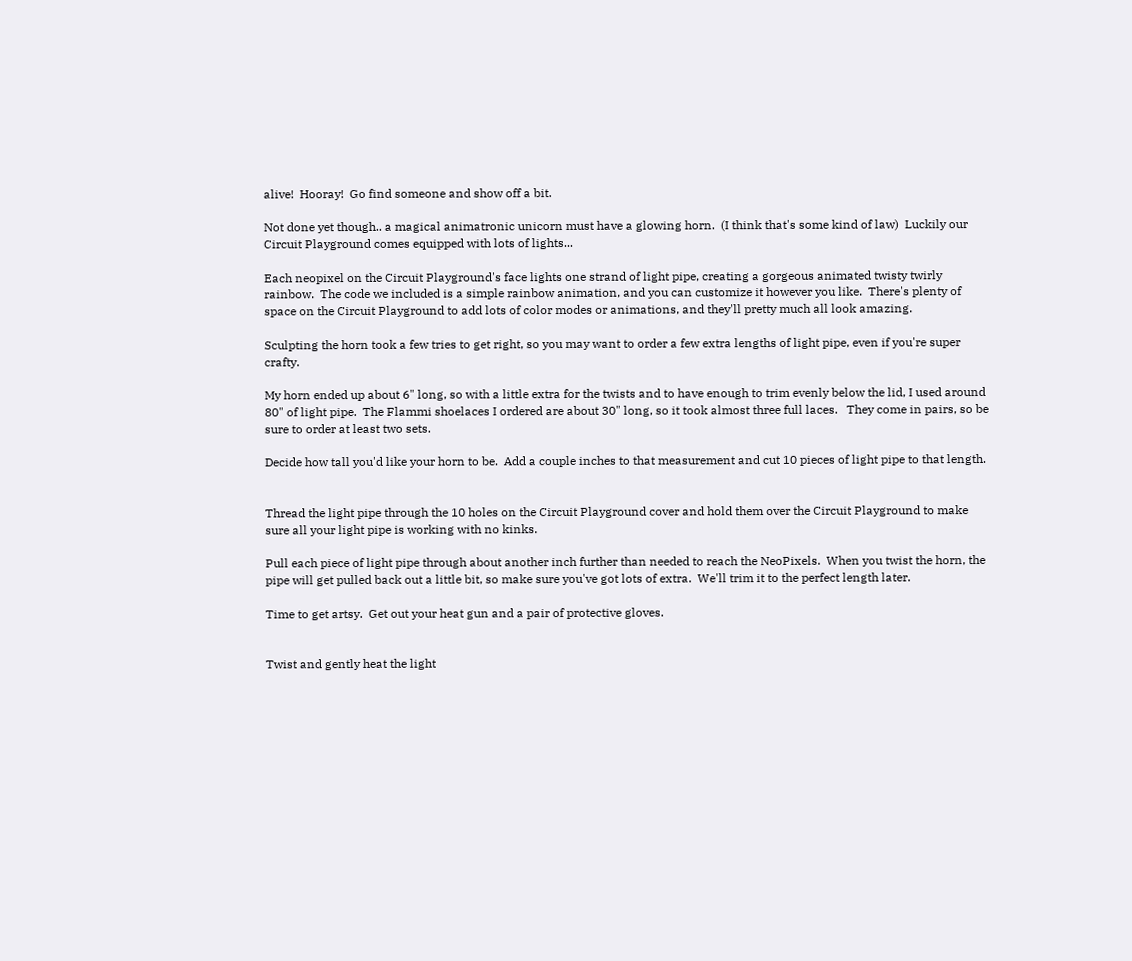alive!  Hooray!  Go find someone and show off a bit.

Not done yet though.. a magical animatronic unicorn must have a glowing horn.  (I think that's some kind of law)  Luckily our Circuit Playground comes equipped with lots of lights...

Each neopixel on the Circuit Playground's face lights one strand of light pipe, creating a gorgeous animated twisty twirly rainbow.  The code we included is a simple rainbow animation, and you can customize it however you like.  There's plenty of space on the Circuit Playground to add lots of color modes or animations, and they'll pretty much all look amazing.

Sculpting the horn took a few tries to get right, so you may want to order a few extra lengths of light pipe, even if you're super crafty.

My horn ended up about 6" long, so with a little extra for the twists and to have enough to trim evenly below the lid, I used around 80" of light pipe.  The Flammi shoelaces I ordered are about 30" long, so it took almost three full laces.   They come in pairs, so be sure to order at least two sets.

Decide how tall you'd like your horn to be.  Add a couple inches to that measurement and cut 10 pieces of light pipe to that length.


Thread the light pipe through the 10 holes on the Circuit Playground cover and hold them over the Circuit Playground to make sure all your light pipe is working with no kinks.

Pull each piece of light pipe through about another inch further than needed to reach the NeoPixels.  When you twist the horn, the pipe will get pulled back out a little bit, so make sure you've got lots of extra.  We'll trim it to the perfect length later.

Time to get artsy.  Get out your heat gun and a pair of protective gloves.


Twist and gently heat the light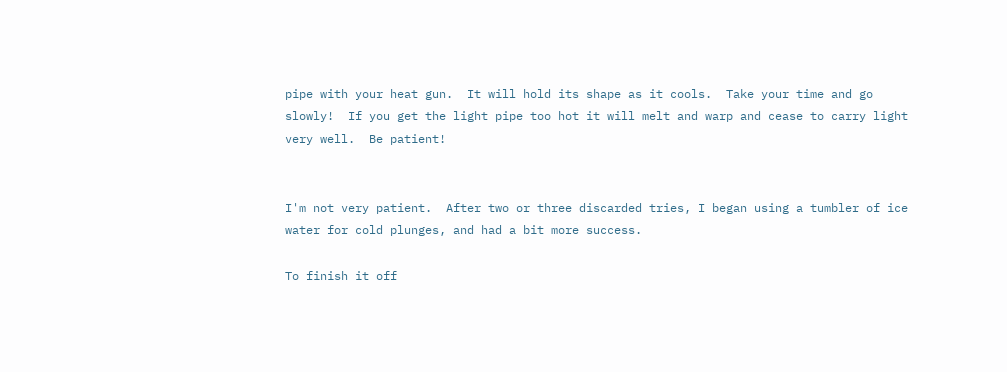pipe with your heat gun.  It will hold its shape as it cools.  Take your time and go slowly!  If you get the light pipe too hot it will melt and warp and cease to carry light very well.  Be patient!


I'm not very patient.  After two or three discarded tries, I began using a tumbler of ice water for cold plunges, and had a bit more success.

To finish it off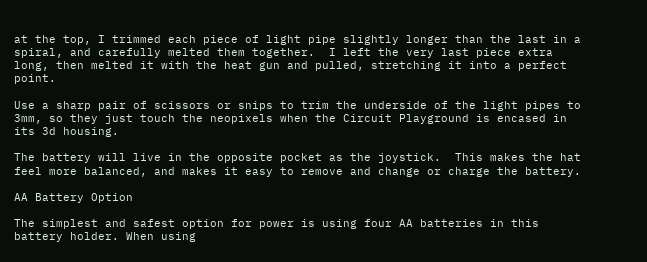at the top, I trimmed each piece of light pipe slightly longer than the last in a spiral, and carefully melted them together.  I left the very last piece extra long, then melted it with the heat gun and pulled, stretching it into a perfect point.

Use a sharp pair of scissors or snips to trim the underside of the light pipes to 3mm, so they just touch the neopixels when the Circuit Playground is encased in its 3d housing.

The battery will live in the opposite pocket as the joystick.  This makes the hat feel more balanced, and makes it easy to remove and change or charge the battery.

AA Battery Option

The simplest and safest option for power is using four AA batteries in this battery holder. When using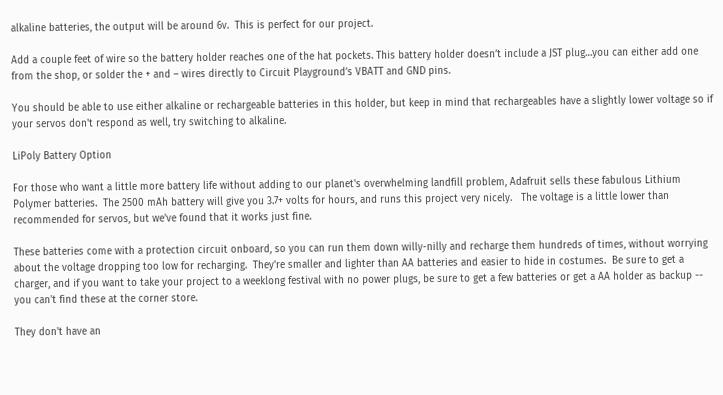alkaline batteries, the output will be around 6v.  This is perfect for our project.

Add a couple feet of wire so the battery holder reaches one of the hat pockets. This battery holder doesn’t include a JST plug…you can either add one from the shop, or solder the + and – wires directly to Circuit Playground’s VBATT and GND pins.

You should be able to use either alkaline or rechargeable batteries in this holder, but keep in mind that rechargeables have a slightly lower voltage so if your servos don't respond as well, try switching to alkaline.

LiPoly Battery Option

For those who want a little more battery life without adding to our planet's overwhelming landfill problem, Adafruit sells these fabulous Lithium Polymer batteries.  The 2500 mAh battery will give you 3.7+ volts for hours, and runs this project very nicely.   The voltage is a little lower than recommended for servos, but we've found that it works just fine.

These batteries come with a protection circuit onboard, so you can run them down willy-nilly and recharge them hundreds of times, without worrying about the voltage dropping too low for recharging.  They're smaller and lighter than AA batteries and easier to hide in costumes.  Be sure to get a charger, and if you want to take your project to a weeklong festival with no power plugs, be sure to get a few batteries or get a AA holder as backup -- you can't find these at the corner store.

They don't have an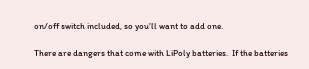on/off switch included, so you'll want to add one.

There are dangers that come with LiPoly batteries.  If the batteries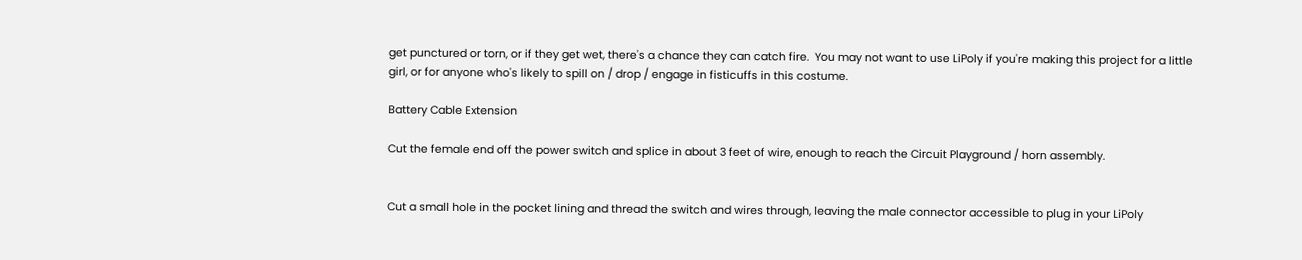get punctured or torn, or if they get wet, there's a chance they can catch fire.  You may not want to use LiPoly if you're making this project for a little girl, or for anyone who's likely to spill on / drop / engage in fisticuffs in this costume.

Battery Cable Extension

Cut the female end off the power switch and splice in about 3 feet of wire, enough to reach the Circuit Playground / horn assembly.


Cut a small hole in the pocket lining and thread the switch and wires through, leaving the male connector accessible to plug in your LiPoly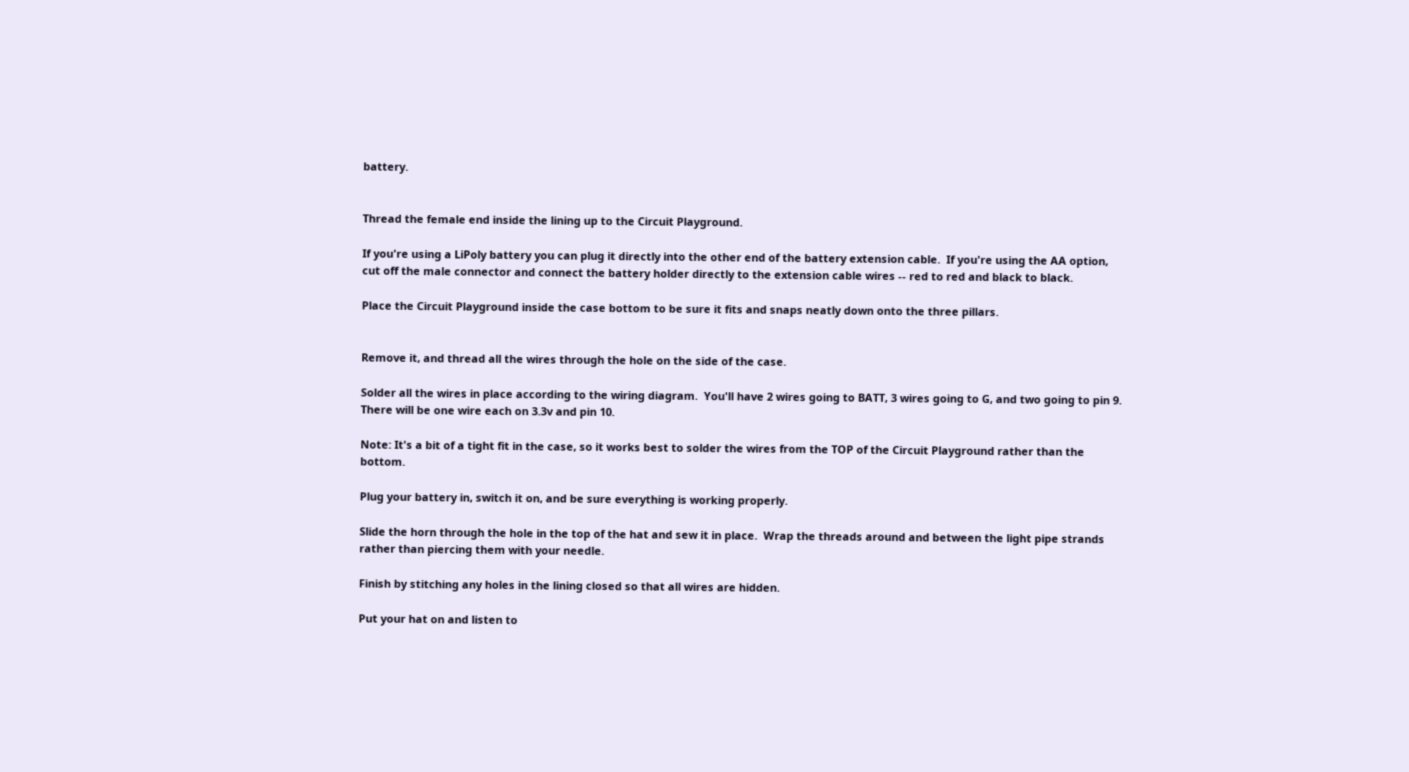battery.


Thread the female end inside the lining up to the Circuit Playground.

If you're using a LiPoly battery you can plug it directly into the other end of the battery extension cable.  If you're using the AA option, cut off the male connector and connect the battery holder directly to the extension cable wires -- red to red and black to black.

Place the Circuit Playground inside the case bottom to be sure it fits and snaps neatly down onto the three pillars.


Remove it, and thread all the wires through the hole on the side of the case.

Solder all the wires in place according to the wiring diagram.  You'll have 2 wires going to BATT, 3 wires going to G, and two going to pin 9.   There will be one wire each on 3.3v and pin 10.

Note: It's a bit of a tight fit in the case, so it works best to solder the wires from the TOP of the Circuit Playground rather than the bottom.

Plug your battery in, switch it on, and be sure everything is working properly.

Slide the horn through the hole in the top of the hat and sew it in place.  Wrap the threads around and between the light pipe strands rather than piercing them with your needle.

Finish by stitching any holes in the lining closed so that all wires are hidden.

Put your hat on and listen to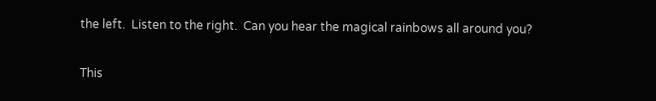the left.  Listen to the right.  Can you hear the magical rainbows all around you?

This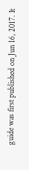guide was first published on Jun 16, 2017. It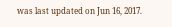was last updated on Jun 16, 2017.